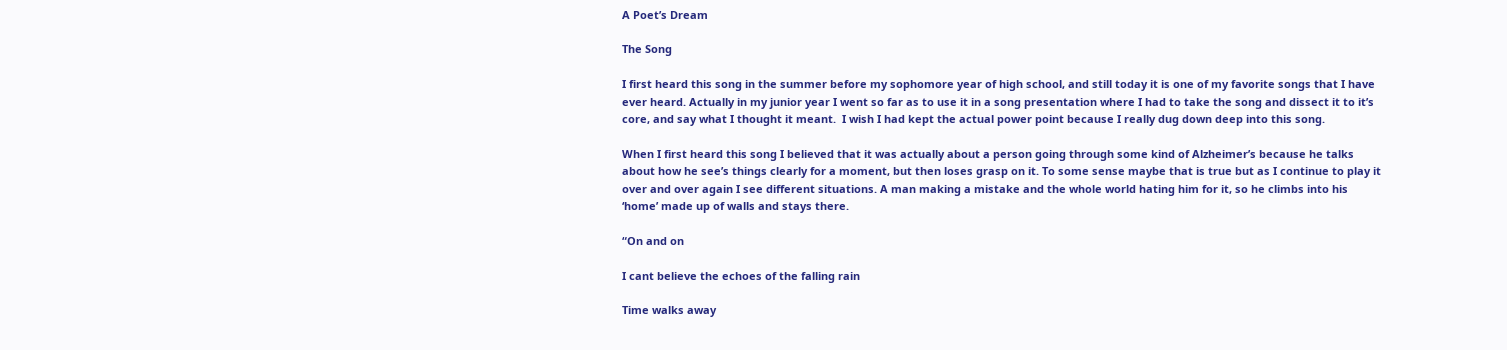A Poet’s Dream

The Song

I first heard this song in the summer before my sophomore year of high school, and still today it is one of my favorite songs that I have ever heard. Actually in my junior year I went so far as to use it in a song presentation where I had to take the song and dissect it to it’s core, and say what I thought it meant.  I wish I had kept the actual power point because I really dug down deep into this song.

When I first heard this song I believed that it was actually about a person going through some kind of Alzheimer’s because he talks about how he see’s things clearly for a moment, but then loses grasp on it. To some sense maybe that is true but as I continue to play it over and over again I see different situations. A man making a mistake and the whole world hating him for it, so he climbs into his ‘home’ made up of walls and stays there.

“On and on

I cant believe the echoes of the falling rain

Time walks away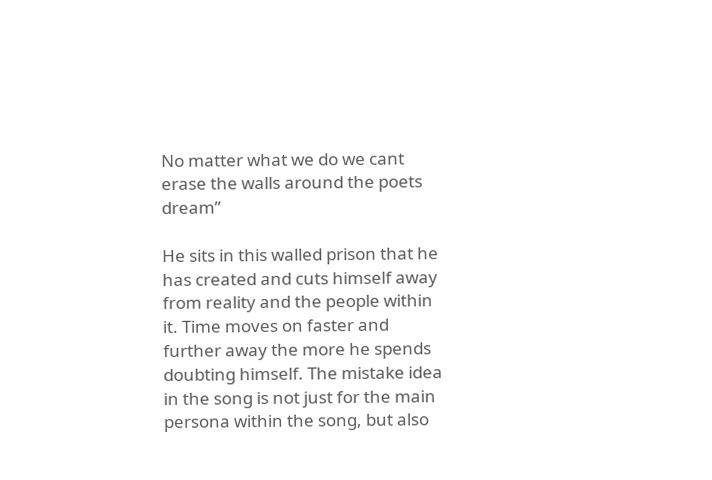No matter what we do we cant erase the walls around the poets dream”

He sits in this walled prison that he has created and cuts himself away from reality and the people within it. Time moves on faster and further away the more he spends doubting himself. The mistake idea in the song is not just for the main persona within the song, but also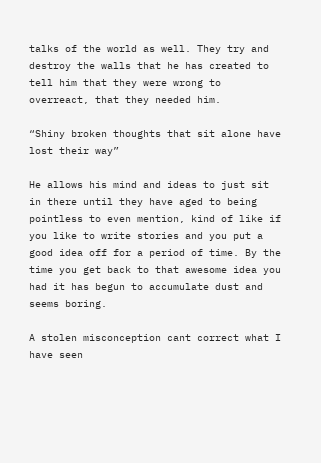talks of the world as well. They try and destroy the walls that he has created to tell him that they were wrong to overreact, that they needed him.

“Shiny broken thoughts that sit alone have lost their way”

He allows his mind and ideas to just sit in there until they have aged to being pointless to even mention, kind of like if you like to write stories and you put a good idea off for a period of time. By the time you get back to that awesome idea you had it has begun to accumulate dust and seems boring.

A stolen misconception cant correct what I have seen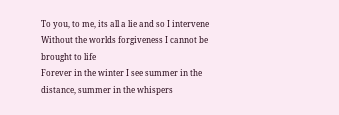To you, to me, its all a lie and so I intervene
Without the worlds forgiveness I cannot be brought to life
Forever in the winter I see summer in the distance, summer in the whispers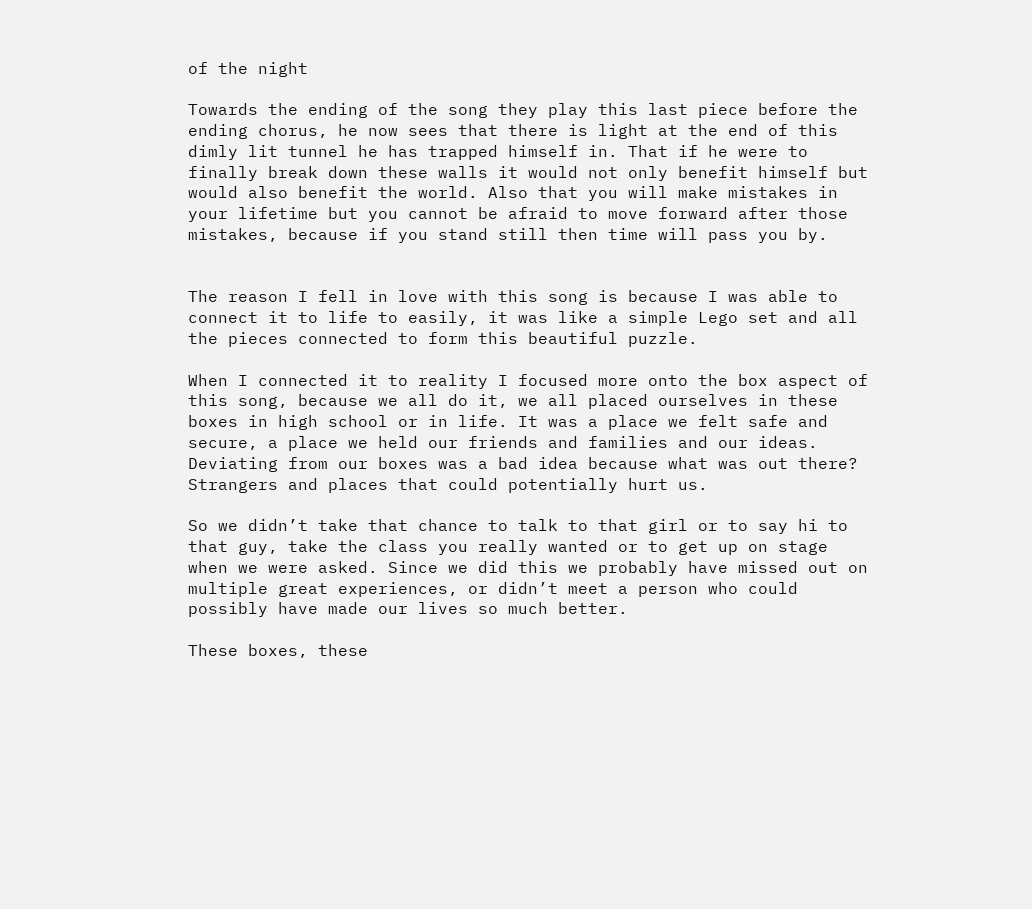of the night

Towards the ending of the song they play this last piece before the ending chorus, he now sees that there is light at the end of this dimly lit tunnel he has trapped himself in. That if he were to finally break down these walls it would not only benefit himself but would also benefit the world. Also that you will make mistakes in your lifetime but you cannot be afraid to move forward after those mistakes, because if you stand still then time will pass you by.


The reason I fell in love with this song is because I was able to connect it to life to easily, it was like a simple Lego set and all the pieces connected to form this beautiful puzzle.

When I connected it to reality I focused more onto the box aspect of this song, because we all do it, we all placed ourselves in these boxes in high school or in life. It was a place we felt safe and secure, a place we held our friends and families and our ideas. Deviating from our boxes was a bad idea because what was out there? Strangers and places that could potentially hurt us.

So we didn’t take that chance to talk to that girl or to say hi to that guy, take the class you really wanted or to get up on stage when we were asked. Since we did this we probably have missed out on multiple great experiences, or didn’t meet a person who could possibly have made our lives so much better.

These boxes, these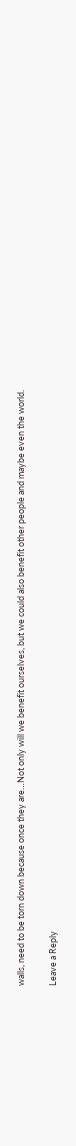walls, need to be torn down because once they are…Not only will we benefit ourselves, but we could also benefit other people and maybe even the world.

Leave a Reply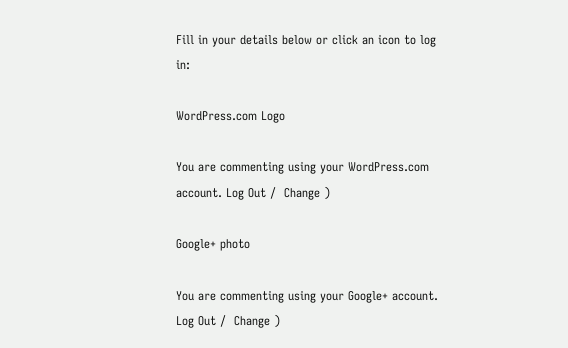Fill in your details below or click an icon to log in:

WordPress.com Logo

You are commenting using your WordPress.com account. Log Out /  Change )

Google+ photo

You are commenting using your Google+ account. Log Out /  Change )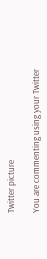Twitter picture

You are commenting using your Twitter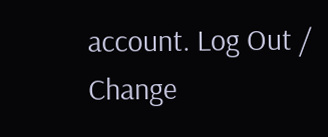account. Log Out /  Change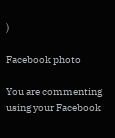)

Facebook photo

You are commenting using your Facebook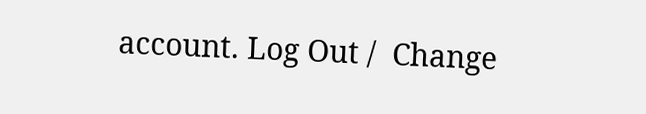account. Log Out /  Change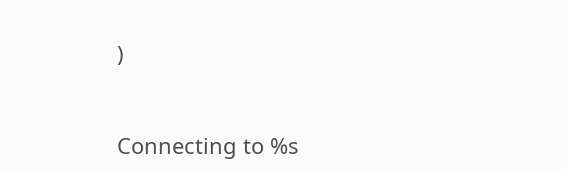)


Connecting to %s